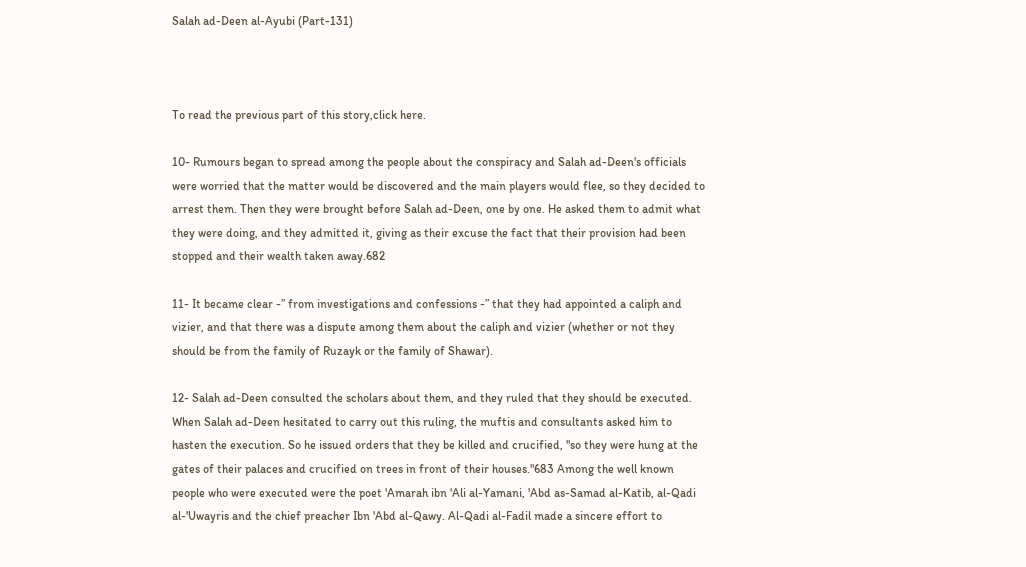Salah ad-Deen al-Ayubi (Part-131)



To read the previous part of this story,click here.

10- Rumours began to spread among the people about the conspiracy and Salah ad-Deen's officials were worried that the matter would be discovered and the main players would flee, so they decided to arrest them. Then they were brought before Salah ad-Deen, one by one. He asked them to admit what they were doing, and they admitted it, giving as their excuse the fact that their provision had been stopped and their wealth taken away.682

11- It became clear -” from investigations and confessions -” that they had appointed a caliph and vizier, and that there was a dispute among them about the caliph and vizier (whether or not they should be from the family of Ruzayk or the family of Shawar).

12- Salah ad-Deen consulted the scholars about them, and they ruled that they should be executed. When Salah ad-Deen hesitated to carry out this ruling, the muftis and consultants asked him to hasten the execution. So he issued orders that they be killed and crucified, "so they were hung at the gates of their palaces and crucified on trees in front of their houses."683 Among the well known people who were executed were the poet 'Amarah ibn 'Ali al-Yamani, 'Abd as-Samad al-Katib, al-Qadi al-'Uwayris and the chief preacher Ibn 'Abd al-Qawy. Al-Qadi al-Fadil made a sincere effort to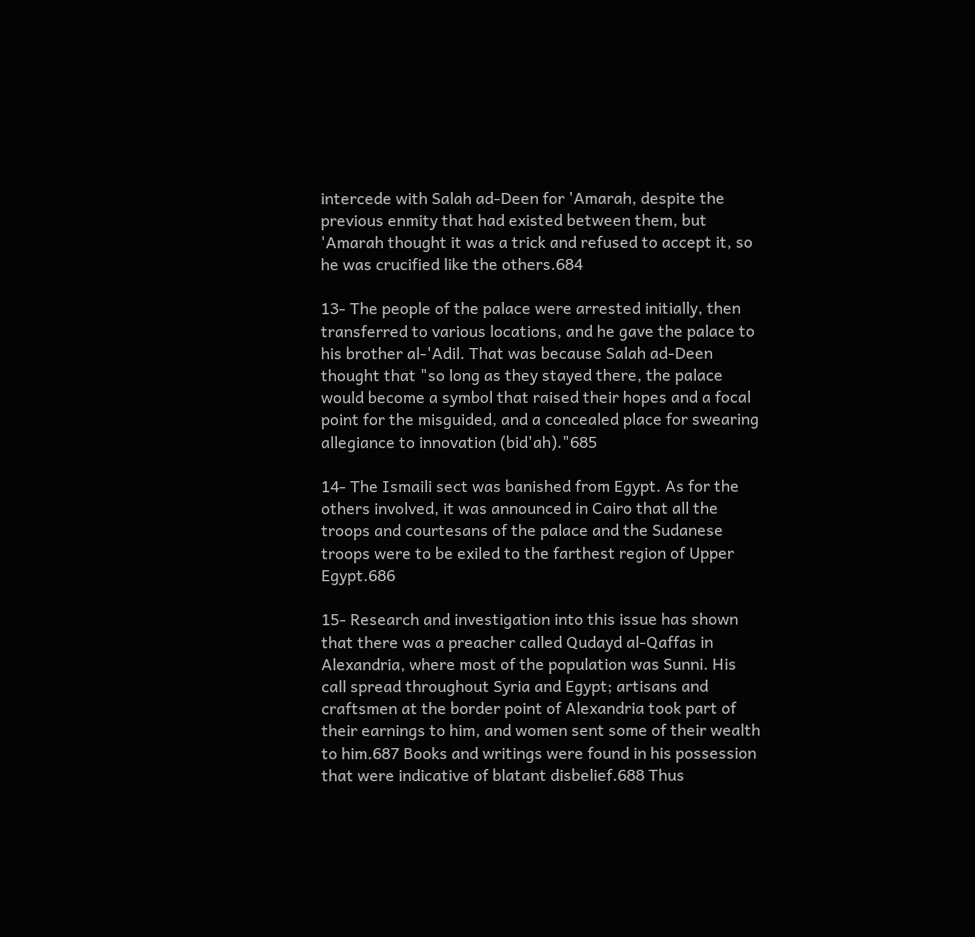intercede with Salah ad-Deen for 'Amarah, despite the previous enmity that had existed between them, but 'Amarah thought it was a trick and refused to accept it, so he was crucified like the others.684

13- The people of the palace were arrested initially, then transferred to various locations, and he gave the palace to his brother al-'Adil. That was because Salah ad-Deen thought that "so long as they stayed there, the palace would become a symbol that raised their hopes and a focal point for the misguided, and a concealed place for swearing allegiance to innovation (bid'ah)."685

14- The Ismaili sect was banished from Egypt. As for the others involved, it was announced in Cairo that all the troops and courtesans of the palace and the Sudanese troops were to be exiled to the farthest region of Upper Egypt.686

15- Research and investigation into this issue has shown that there was a preacher called Qudayd al-Qaffas in Alexandria, where most of the population was Sunni. His call spread throughout Syria and Egypt; artisans and craftsmen at the border point of Alexandria took part of their earnings to him, and women sent some of their wealth to him.687 Books and writings were found in his possession that were indicative of blatant disbelief.688 Thus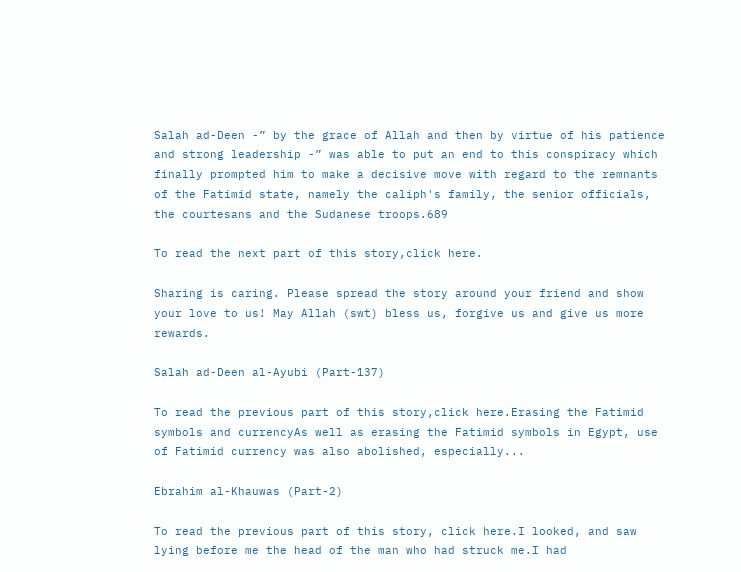Salah ad-Deen -” by the grace of Allah and then by virtue of his patience and strong leadership -” was able to put an end to this conspiracy which finally prompted him to make a decisive move with regard to the remnants of the Fatimid state, namely the caliph's family, the senior officials, the courtesans and the Sudanese troops.689

To read the next part of this story,click here.

Sharing is caring. Please spread the story around your friend and show your love to us! May Allah (swt) bless us, forgive us and give us more rewards.

Salah ad-Deen al-Ayubi (Part-137)

To read the previous part of this story,click here.Erasing the Fatimid symbols and currencyAs well as erasing the Fatimid symbols in Egypt, use of Fatimid currency was also abolished, especially...

Ebrahim al-Khauwas (Part-2)

To read the previous part of this story, click here.I looked, and saw lying before me the head of the man who had struck me.I had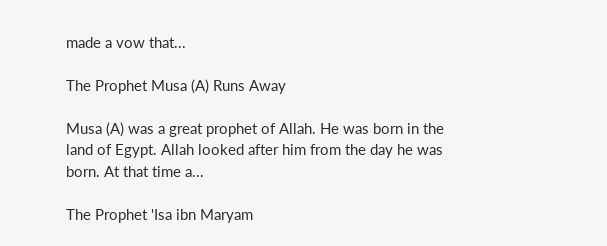made a vow that...

The Prophet Musa (A) Runs Away

Musa (A) was a great prophet of Allah. He was born in the land of Egypt. Allah looked after him from the day he was born. At that time a...

The Prophet 'Isa ibn Maryam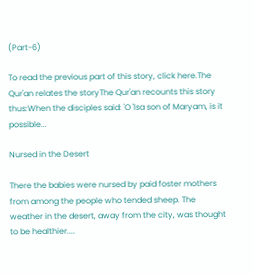(Part-6)

To read the previous part of this story, click here.The Qur'an relates the storyThe Qur'an recounts this story thus:When the disciples said: 'O 'lsa son of Maryam, is it possible...

Nursed in the Desert

There the babies were nursed by paid foster mothers from among the people who tended sheep. The weather in the desert, away from the city, was thought to be healthier....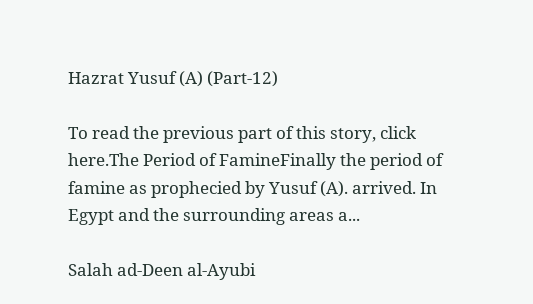Hazrat Yusuf (A) (Part-12)

To read the previous part of this story, click here.The Period of FamineFinally the period of famine as prophecied by Yusuf (A). arrived. In Egypt and the surrounding areas a...

Salah ad-Deen al-Ayubi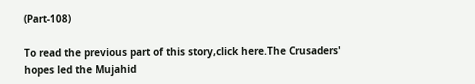(Part-108)

To read the previous part of this story,click here.The Crusaders' hopes led the Mujahid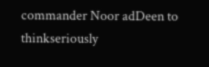commander Noor adDeen to thinkseriously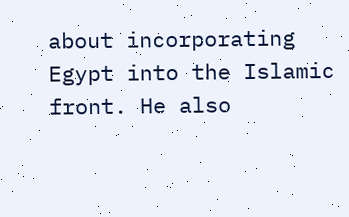about incorporating Egypt into the Islamic front. He also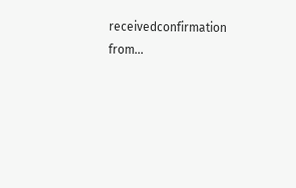receivedconfirmation from...